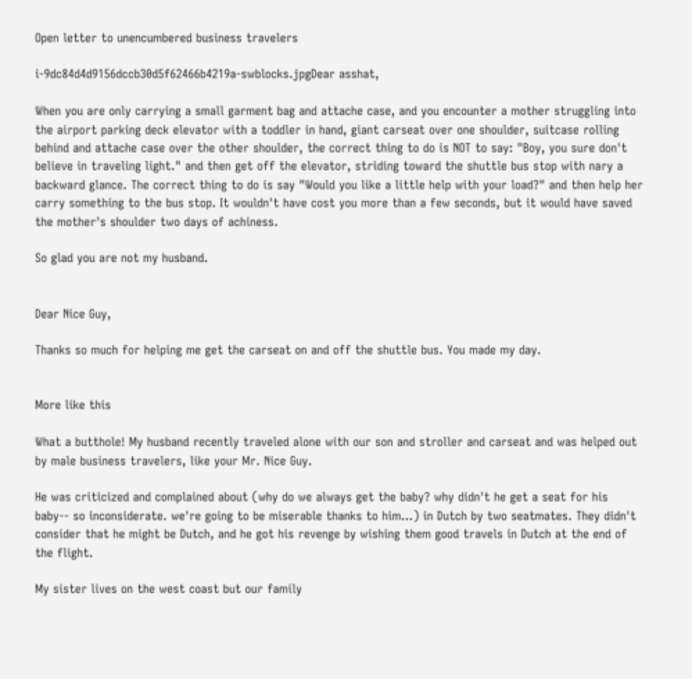Open letter to unencumbered business travelers

i-9dc84d4d9156dccb30d5f62466b4219a-swblocks.jpgDear asshat,

When you are only carrying a small garment bag and attache case, and you encounter a mother struggling into the airport parking deck elevator with a toddler in hand, giant carseat over one shoulder, suitcase rolling behind and attache case over the other shoulder, the correct thing to do is NOT to say: "Boy, you sure don't believe in traveling light." and then get off the elevator, striding toward the shuttle bus stop with nary a backward glance. The correct thing to do is say "Would you like a little help with your load?" and then help her carry something to the bus stop. It wouldn't have cost you more than a few seconds, but it would have saved the mother's shoulder two days of achiness.

So glad you are not my husband.


Dear Nice Guy,

Thanks so much for helping me get the carseat on and off the shuttle bus. You made my day.


More like this

What a butthole! My husband recently traveled alone with our son and stroller and carseat and was helped out by male business travelers, like your Mr. Nice Guy.

He was criticized and complained about (why do we always get the baby? why didn't he get a seat for his baby-- so inconsiderate. we're going to be miserable thanks to him...) in Dutch by two seatmates. They didn't consider that he might be Dutch, and he got his revenge by wishing them good travels in Dutch at the end of the flight.

My sister lives on the west coast but our family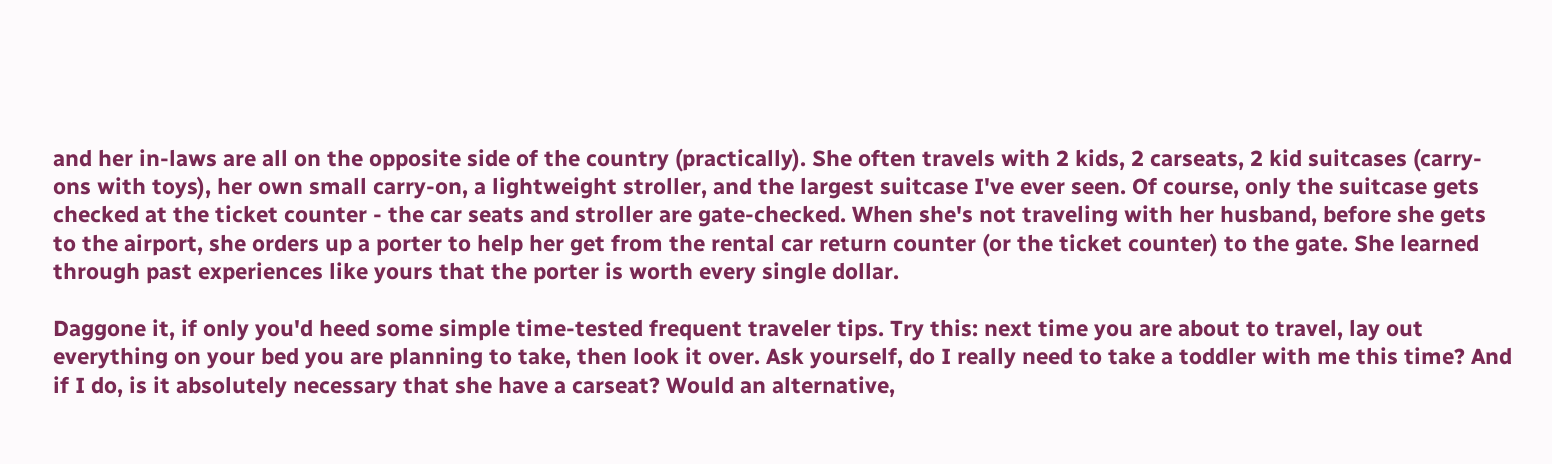and her in-laws are all on the opposite side of the country (practically). She often travels with 2 kids, 2 carseats, 2 kid suitcases (carry-ons with toys), her own small carry-on, a lightweight stroller, and the largest suitcase I've ever seen. Of course, only the suitcase gets checked at the ticket counter - the car seats and stroller are gate-checked. When she's not traveling with her husband, before she gets to the airport, she orders up a porter to help her get from the rental car return counter (or the ticket counter) to the gate. She learned through past experiences like yours that the porter is worth every single dollar.

Daggone it, if only you'd heed some simple time-tested frequent traveler tips. Try this: next time you are about to travel, lay out everything on your bed you are planning to take, then look it over. Ask yourself, do I really need to take a toddler with me this time? And if I do, is it absolutely necessary that she have a carseat? Would an alternative,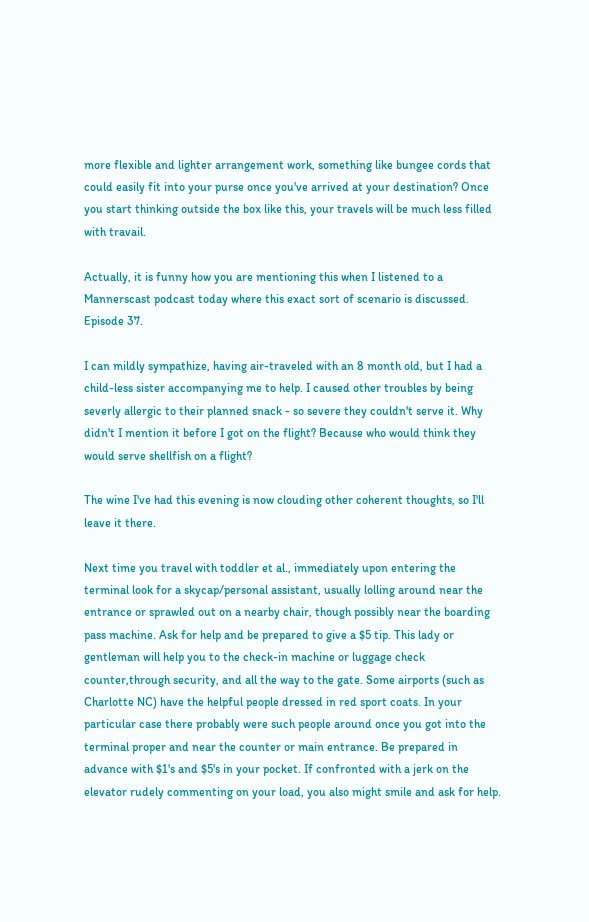more flexible and lighter arrangement work, something like bungee cords that could easily fit into your purse once you've arrived at your destination? Once you start thinking outside the box like this, your travels will be much less filled with travail.

Actually, it is funny how you are mentioning this when I listened to a Mannerscast podcast today where this exact sort of scenario is discussed. Episode 37.

I can mildly sympathize, having air-traveled with an 8 month old, but I had a child-less sister accompanying me to help. I caused other troubles by being severly allergic to their planned snack - so severe they couldn't serve it. Why didn't I mention it before I got on the flight? Because who would think they would serve shellfish on a flight?

The wine I've had this evening is now clouding other coherent thoughts, so I'll leave it there.

Next time you travel with toddler et al., immediately upon entering the terminal look for a skycap/personal assistant, usually lolling around near the entrance or sprawled out on a nearby chair, though possibly near the boarding pass machine. Ask for help and be prepared to give a $5 tip. This lady or gentleman will help you to the check-in machine or luggage check counter,through security, and all the way to the gate. Some airports (such as Charlotte NC) have the helpful people dressed in red sport coats. In your particular case there probably were such people around once you got into the terminal proper and near the counter or main entrance. Be prepared in advance with $1's and $5's in your pocket. If confronted with a jerk on the elevator rudely commenting on your load, you also might smile and ask for help.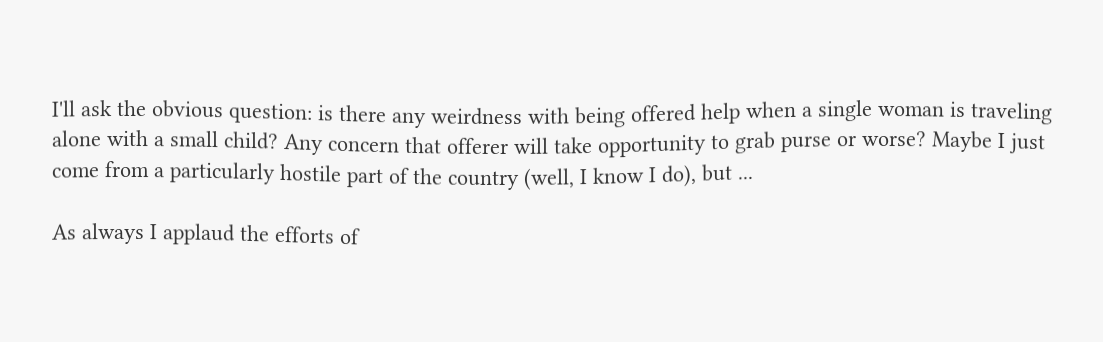I'll ask the obvious question: is there any weirdness with being offered help when a single woman is traveling alone with a small child? Any concern that offerer will take opportunity to grab purse or worse? Maybe I just come from a particularly hostile part of the country (well, I know I do), but ...

As always I applaud the efforts of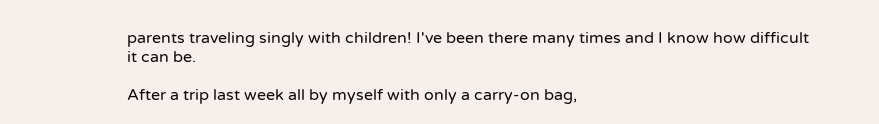parents traveling singly with children! I've been there many times and I know how difficult it can be.

After a trip last week all by myself with only a carry-on bag,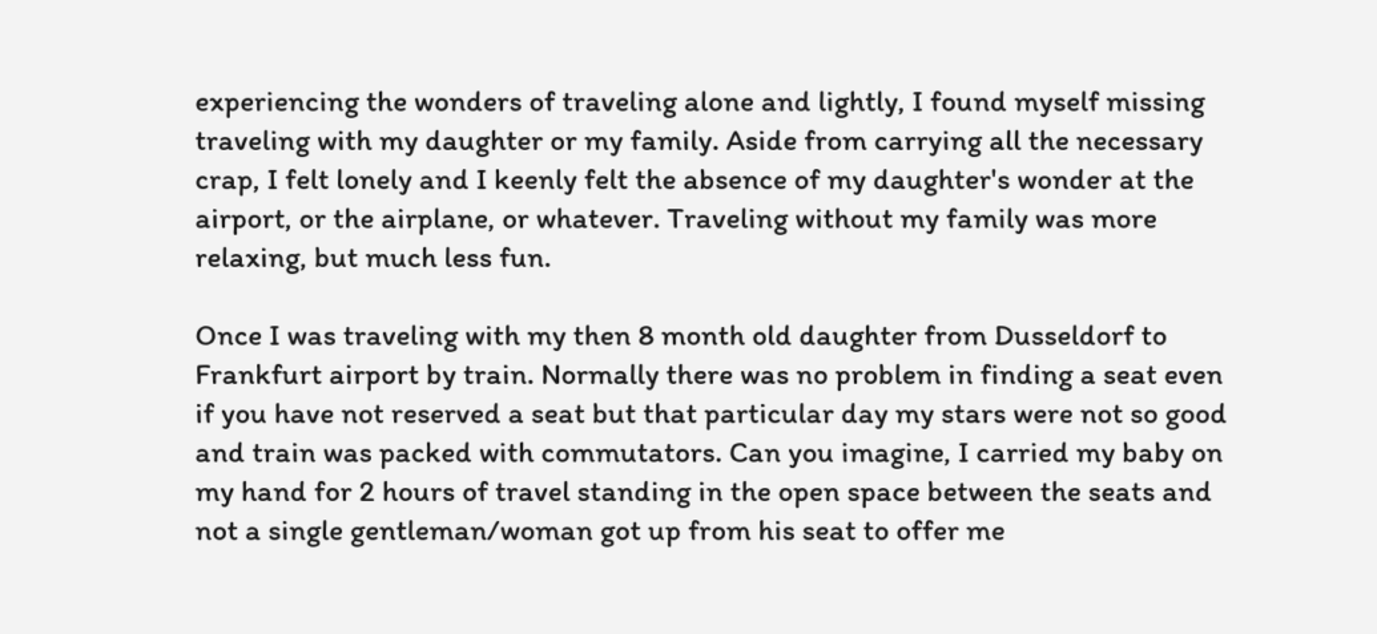experiencing the wonders of traveling alone and lightly, I found myself missing traveling with my daughter or my family. Aside from carrying all the necessary crap, I felt lonely and I keenly felt the absence of my daughter's wonder at the airport, or the airplane, or whatever. Traveling without my family was more relaxing, but much less fun.

Once I was traveling with my then 8 month old daughter from Dusseldorf to Frankfurt airport by train. Normally there was no problem in finding a seat even if you have not reserved a seat but that particular day my stars were not so good and train was packed with commutators. Can you imagine, I carried my baby on my hand for 2 hours of travel standing in the open space between the seats and not a single gentleman/woman got up from his seat to offer me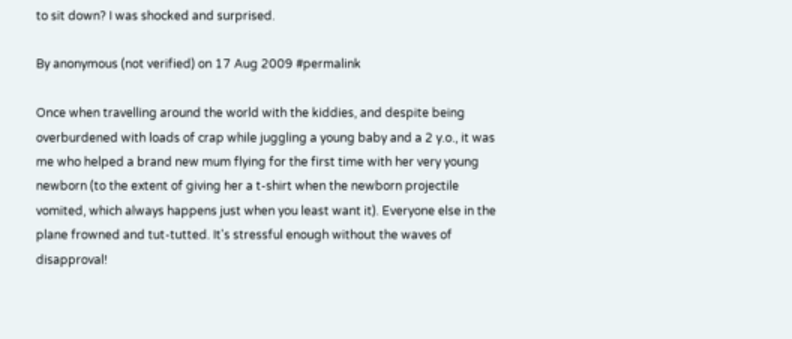to sit down? I was shocked and surprised.

By anonymous (not verified) on 17 Aug 2009 #permalink

Once when travelling around the world with the kiddies, and despite being overburdened with loads of crap while juggling a young baby and a 2 y.o., it was me who helped a brand new mum flying for the first time with her very young newborn (to the extent of giving her a t-shirt when the newborn projectile vomited, which always happens just when you least want it). Everyone else in the plane frowned and tut-tutted. It's stressful enough without the waves of disapproval!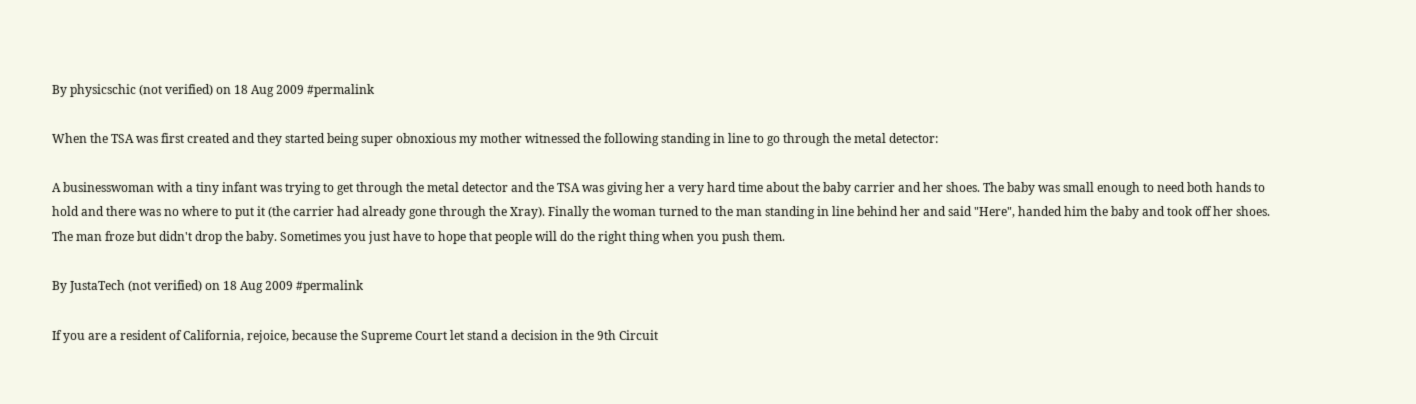By physicschic (not verified) on 18 Aug 2009 #permalink

When the TSA was first created and they started being super obnoxious my mother witnessed the following standing in line to go through the metal detector:

A businesswoman with a tiny infant was trying to get through the metal detector and the TSA was giving her a very hard time about the baby carrier and her shoes. The baby was small enough to need both hands to hold and there was no where to put it (the carrier had already gone through the Xray). Finally the woman turned to the man standing in line behind her and said "Here", handed him the baby and took off her shoes. The man froze but didn't drop the baby. Sometimes you just have to hope that people will do the right thing when you push them.

By JustaTech (not verified) on 18 Aug 2009 #permalink

If you are a resident of California, rejoice, because the Supreme Court let stand a decision in the 9th Circuit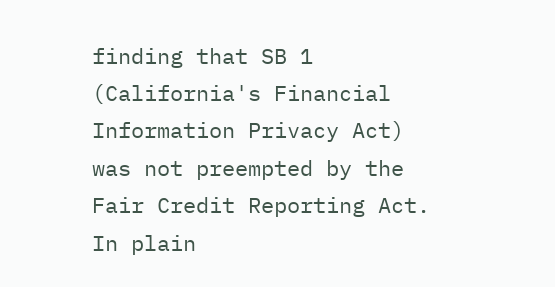finding that SB 1 (California's Financial Information Privacy Act) was not preempted by the Fair Credit Reporting Act. In plain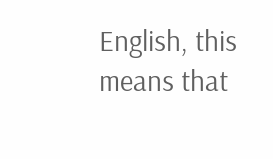English, this means that